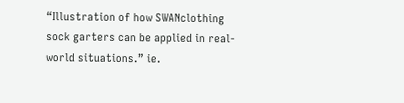“Illustration of how SWANclothing sock garters can be applied in real-world situations.” ie.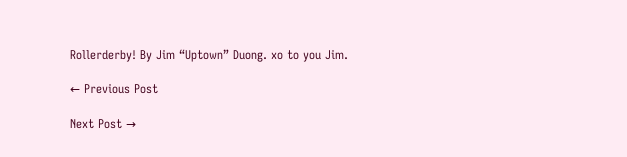Rollerderby! By Jim “Uptown” Duong. xo to you Jim.

← Previous Post

Next Post →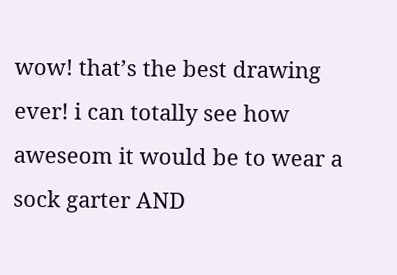wow! that’s the best drawing ever! i can totally see how aweseom it would be to wear a sock garter AND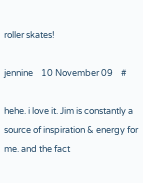roller skates!

jennine    10 November 09    #

hehe. i love it. Jim is constantly a source of inspiration & energy for me. and the fact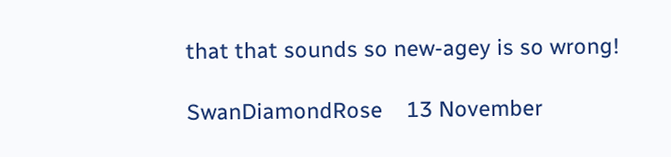that that sounds so new-agey is so wrong!

SwanDiamondRose    13 November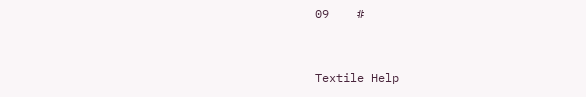09    #


Textile Help